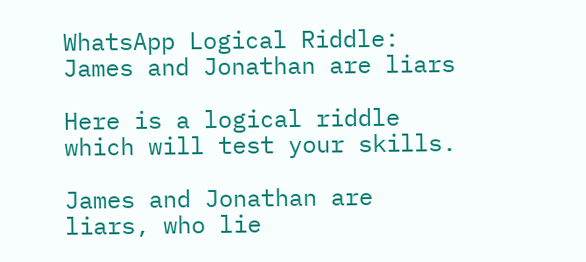WhatsApp Logical Riddle: James and Jonathan are liars

Here is a logical riddle which will test your skills.

James and Jonathan are liars, who lie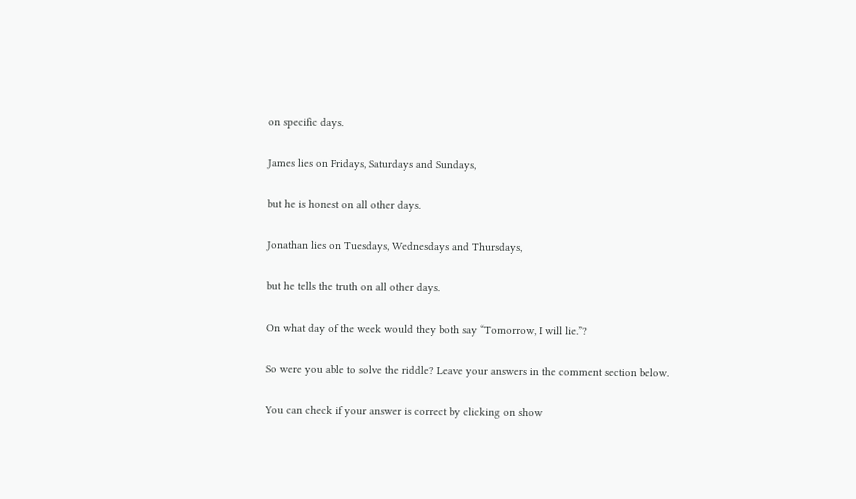on specific days.

James lies on Fridays, Saturdays and Sundays,

but he is honest on all other days.

Jonathan lies on Tuesdays, Wednesdays and Thursdays,

but he tells the truth on all other days.

On what day of the week would they both say “Tomorrow, I will lie.”?

So were you able to solve the riddle? Leave your answers in the comment section below.

You can check if your answer is correct by clicking on show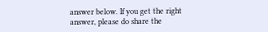answer below. If you get the right answer, please do share the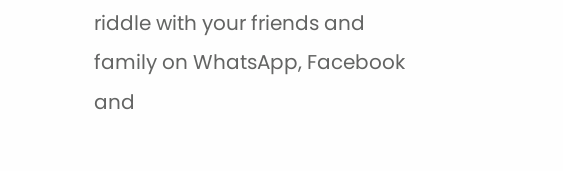riddle with your friends and family on WhatsApp, Facebook and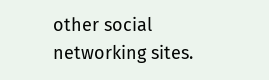other social networking sites.